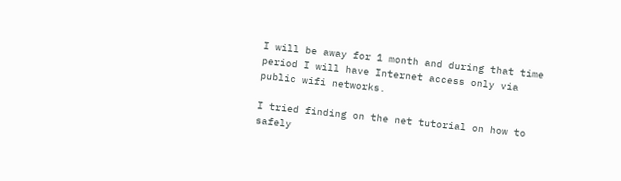I will be away for 1 month and during that time period I will have Internet access only via public wifi networks.

I tried finding on the net tutorial on how to safely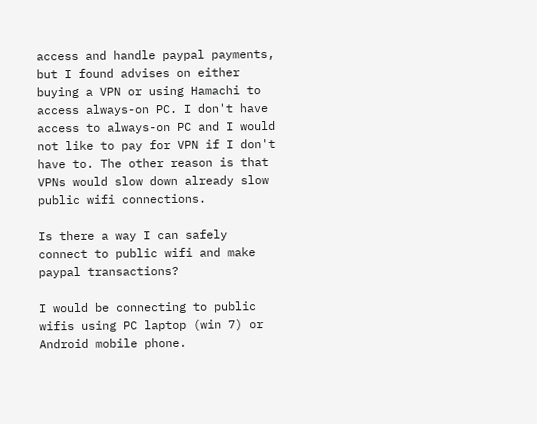access and handle paypal payments, but I found advises on either buying a VPN or using Hamachi to access always-on PC. I don't have access to always-on PC and I would not like to pay for VPN if I don't have to. The other reason is that VPNs would slow down already slow public wifi connections.

Is there a way I can safely connect to public wifi and make paypal transactions?

I would be connecting to public wifis using PC laptop (win 7) or Android mobile phone.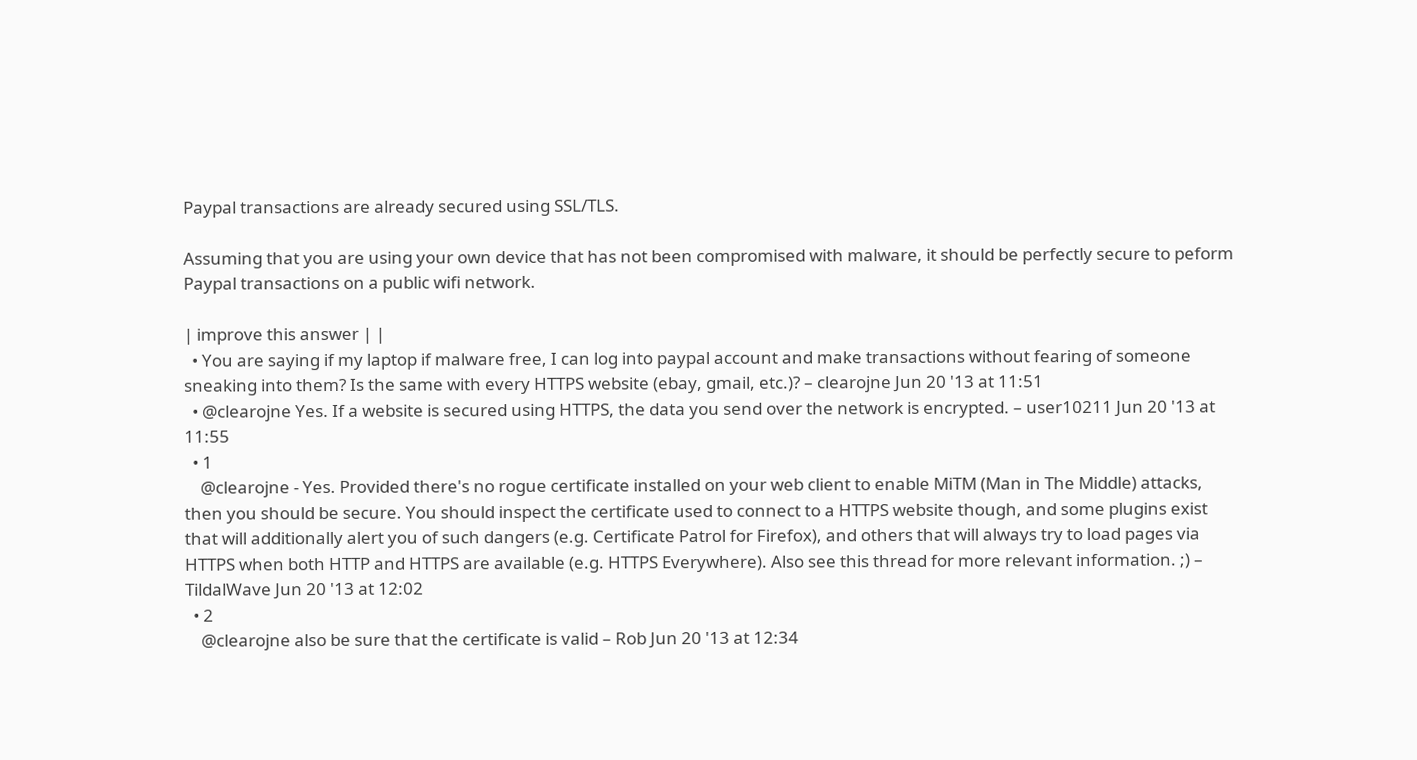Paypal transactions are already secured using SSL/TLS.

Assuming that you are using your own device that has not been compromised with malware, it should be perfectly secure to peform Paypal transactions on a public wifi network.

| improve this answer | |
  • You are saying if my laptop if malware free, I can log into paypal account and make transactions without fearing of someone sneaking into them? Is the same with every HTTPS website (ebay, gmail, etc.)? – clearojne Jun 20 '13 at 11:51
  • @clearojne Yes. If a website is secured using HTTPS, the data you send over the network is encrypted. – user10211 Jun 20 '13 at 11:55
  • 1
    @clearojne - Yes. Provided there's no rogue certificate installed on your web client to enable MiTM (Man in The Middle) attacks, then you should be secure. You should inspect the certificate used to connect to a HTTPS website though, and some plugins exist that will additionally alert you of such dangers (e.g. Certificate Patrol for Firefox), and others that will always try to load pages via HTTPS when both HTTP and HTTPS are available (e.g. HTTPS Everywhere). Also see this thread for more relevant information. ;) – TildalWave Jun 20 '13 at 12:02
  • 2
    @clearojne also be sure that the certificate is valid – Rob Jun 20 '13 at 12:34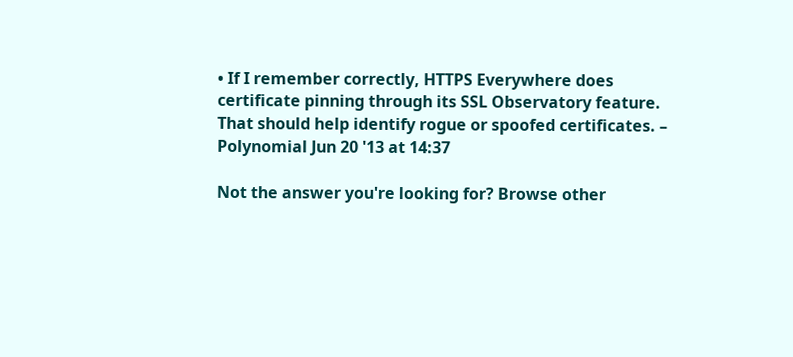• If I remember correctly, HTTPS Everywhere does certificate pinning through its SSL Observatory feature. That should help identify rogue or spoofed certificates. – Polynomial Jun 20 '13 at 14:37

Not the answer you're looking for? Browse other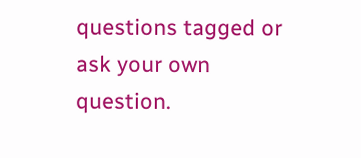questions tagged or ask your own question.